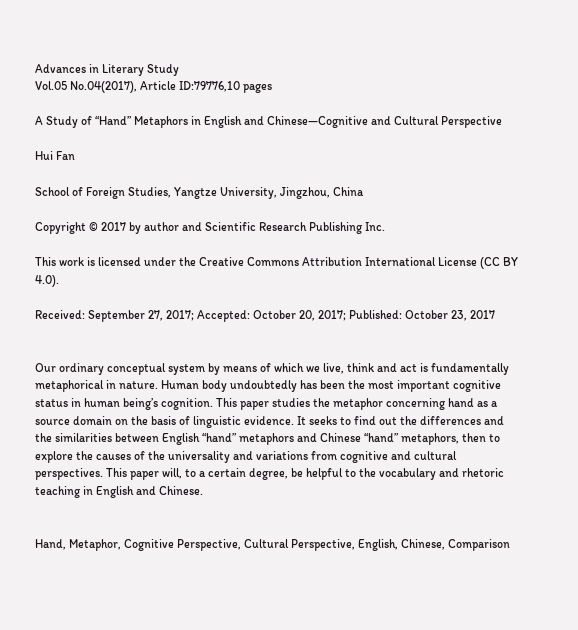Advances in Literary Study
Vol.05 No.04(2017), Article ID:79776,10 pages

A Study of “Hand” Metaphors in English and Chinese―Cognitive and Cultural Perspective

Hui Fan

School of Foreign Studies, Yangtze University, Jingzhou, China

Copyright © 2017 by author and Scientific Research Publishing Inc.

This work is licensed under the Creative Commons Attribution International License (CC BY 4.0).

Received: September 27, 2017; Accepted: October 20, 2017; Published: October 23, 2017


Our ordinary conceptual system by means of which we live, think and act is fundamentally metaphorical in nature. Human body undoubtedly has been the most important cognitive status in human being’s cognition. This paper studies the metaphor concerning hand as a source domain on the basis of linguistic evidence. It seeks to find out the differences and the similarities between English “hand” metaphors and Chinese “hand” metaphors, then to explore the causes of the universality and variations from cognitive and cultural perspectives. This paper will, to a certain degree, be helpful to the vocabulary and rhetoric teaching in English and Chinese.


Hand, Metaphor, Cognitive Perspective, Cultural Perspective, English, Chinese, Comparison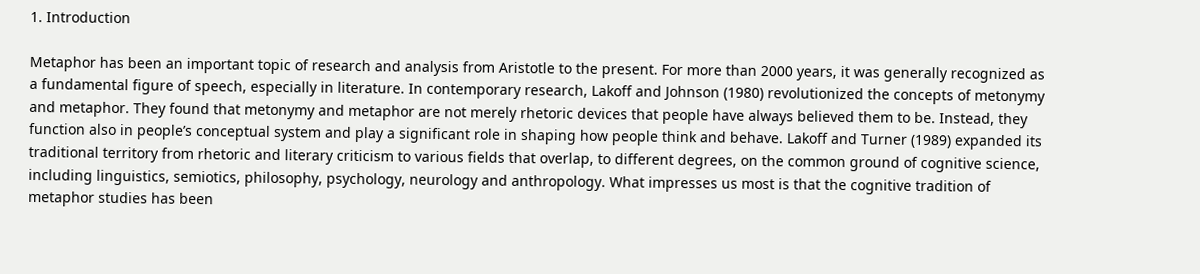1. Introduction

Metaphor has been an important topic of research and analysis from Aristotle to the present. For more than 2000 years, it was generally recognized as a fundamental figure of speech, especially in literature. In contemporary research, Lakoff and Johnson (1980) revolutionized the concepts of metonymy and metaphor. They found that metonymy and metaphor are not merely rhetoric devices that people have always believed them to be. Instead, they function also in people’s conceptual system and play a significant role in shaping how people think and behave. Lakoff and Turner (1989) expanded its traditional territory from rhetoric and literary criticism to various fields that overlap, to different degrees, on the common ground of cognitive science, including linguistics, semiotics, philosophy, psychology, neurology and anthropology. What impresses us most is that the cognitive tradition of metaphor studies has been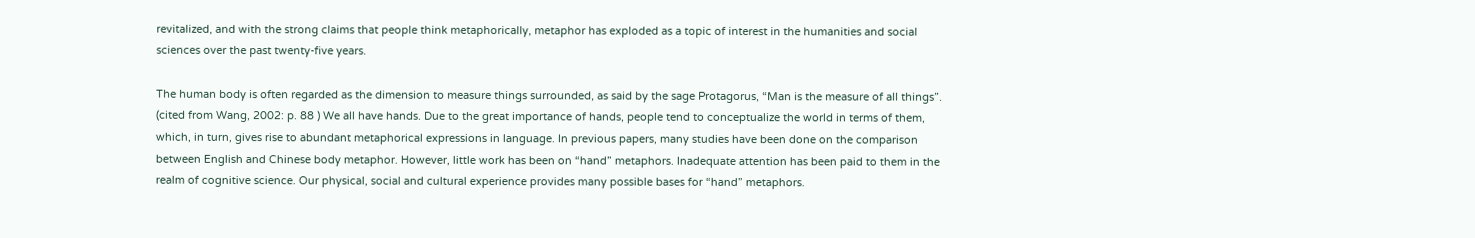revitalized, and with the strong claims that people think metaphorically, metaphor has exploded as a topic of interest in the humanities and social sciences over the past twenty-five years.

The human body is often regarded as the dimension to measure things surrounded, as said by the sage Protagorus, “Man is the measure of all things”. (cited from Wang, 2002: p. 88 ) We all have hands. Due to the great importance of hands, people tend to conceptualize the world in terms of them, which, in turn, gives rise to abundant metaphorical expressions in language. In previous papers, many studies have been done on the comparison between English and Chinese body metaphor. However, little work has been on “hand” metaphors. Inadequate attention has been paid to them in the realm of cognitive science. Our physical, social and cultural experience provides many possible bases for “hand” metaphors.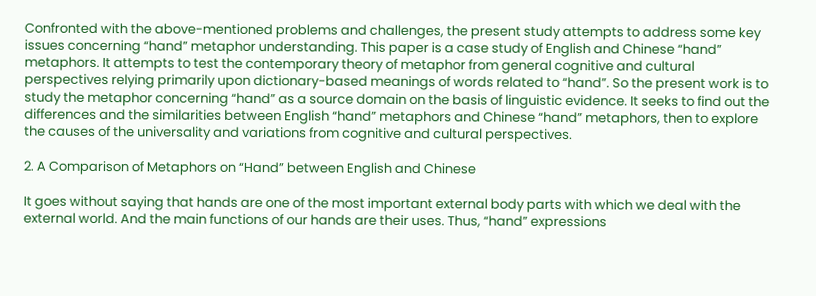Confronted with the above-mentioned problems and challenges, the present study attempts to address some key issues concerning “hand” metaphor understanding. This paper is a case study of English and Chinese “hand” metaphors. It attempts to test the contemporary theory of metaphor from general cognitive and cultural perspectives relying primarily upon dictionary-based meanings of words related to “hand”. So the present work is to study the metaphor concerning “hand” as a source domain on the basis of linguistic evidence. It seeks to find out the differences and the similarities between English “hand” metaphors and Chinese “hand” metaphors, then to explore the causes of the universality and variations from cognitive and cultural perspectives.

2. A Comparison of Metaphors on “Hand” between English and Chinese

It goes without saying that hands are one of the most important external body parts with which we deal with the external world. And the main functions of our hands are their uses. Thus, “hand” expressions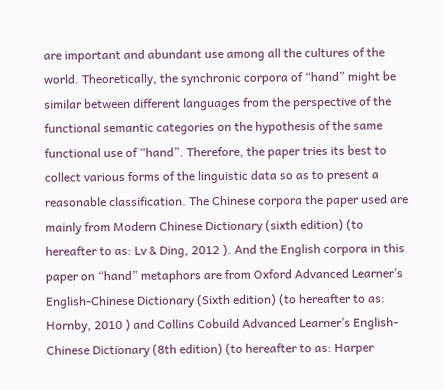are important and abundant use among all the cultures of the world. Theoretically, the synchronic corpora of “hand” might be similar between different languages from the perspective of the functional semantic categories on the hypothesis of the same functional use of “hand”. Therefore, the paper tries its best to collect various forms of the linguistic data so as to present a reasonable classification. The Chinese corpora the paper used are mainly from Modern Chinese Dictionary (sixth edition) (to hereafter to as: Lv & Ding, 2012 ). And the English corpora in this paper on “hand” metaphors are from Oxford Advanced Learner’s English-Chinese Dictionary (Sixth edition) (to hereafter to as: Hornby, 2010 ) and Collins Cobuild Advanced Learner’s English-Chinese Dictionary (8th edition) (to hereafter to as: Harper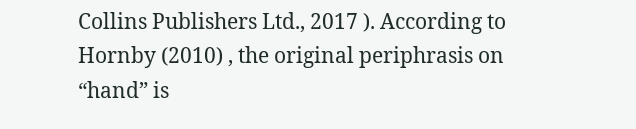Collins Publishers Ltd., 2017 ). According to Hornby (2010) , the original periphrasis on “hand” is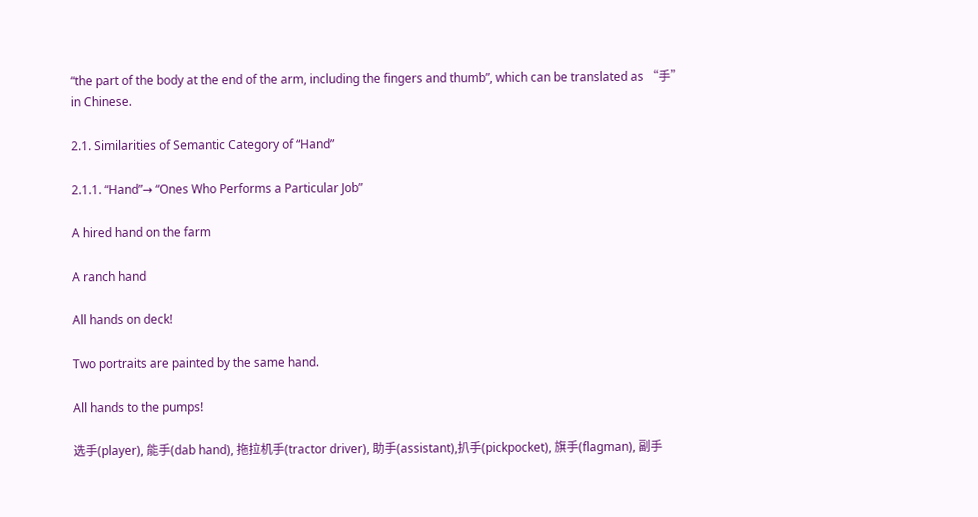“the part of the body at the end of the arm, including the fingers and thumb”, which can be translated as “手” in Chinese.

2.1. Similarities of Semantic Category of “Hand”

2.1.1. “Hand”→ “Ones Who Performs a Particular Job”

A hired hand on the farm

A ranch hand

All hands on deck!

Two portraits are painted by the same hand.

All hands to the pumps!

选手(player), 能手(dab hand), 拖拉机手(tractor driver), 助手(assistant),扒手(pickpocket), 旗手(flagman), 副手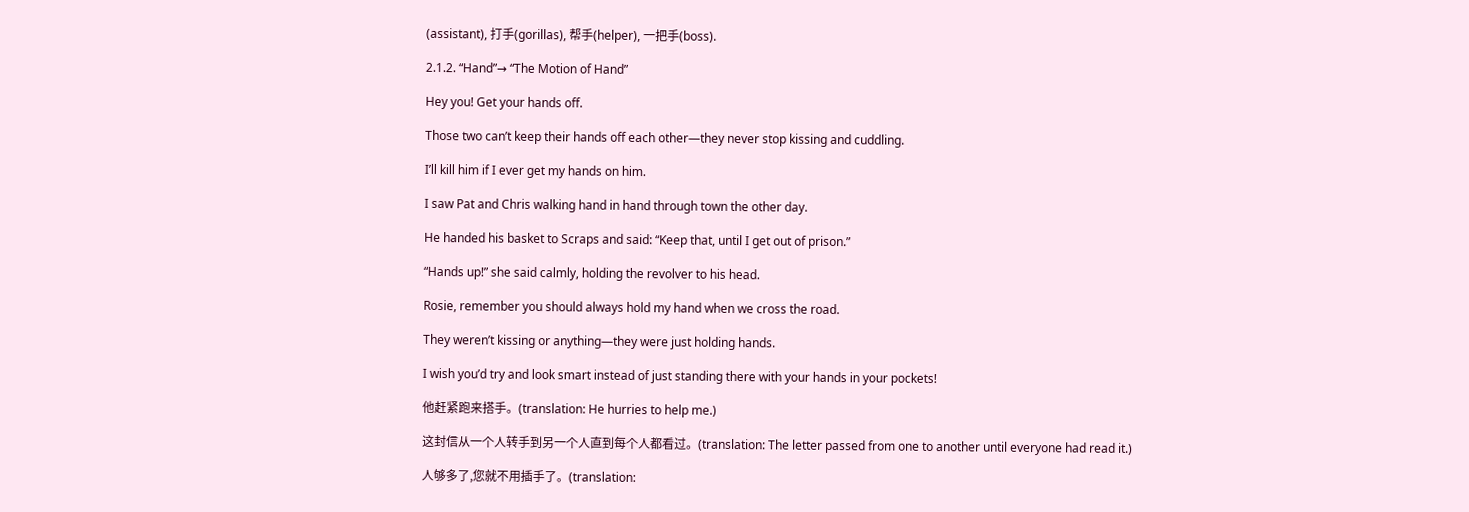(assistant), 打手(gorillas), 帮手(helper), 一把手(boss).

2.1.2. “Hand”→ “The Motion of Hand”

Hey you! Get your hands off.

Those two can’t keep their hands off each other―they never stop kissing and cuddling.

I’ll kill him if I ever get my hands on him.

I saw Pat and Chris walking hand in hand through town the other day.

He handed his basket to Scraps and said: “Keep that, until I get out of prison.”

“Hands up!” she said calmly, holding the revolver to his head.

Rosie, remember you should always hold my hand when we cross the road.

They weren’t kissing or anything―they were just holding hands.

I wish you’d try and look smart instead of just standing there with your hands in your pockets!

他赶紧跑来搭手。(translation: He hurries to help me.)

这封信从一个人转手到另一个人直到每个人都看过。(translation: The letter passed from one to another until everyone had read it.)

人够多了,您就不用插手了。(translation: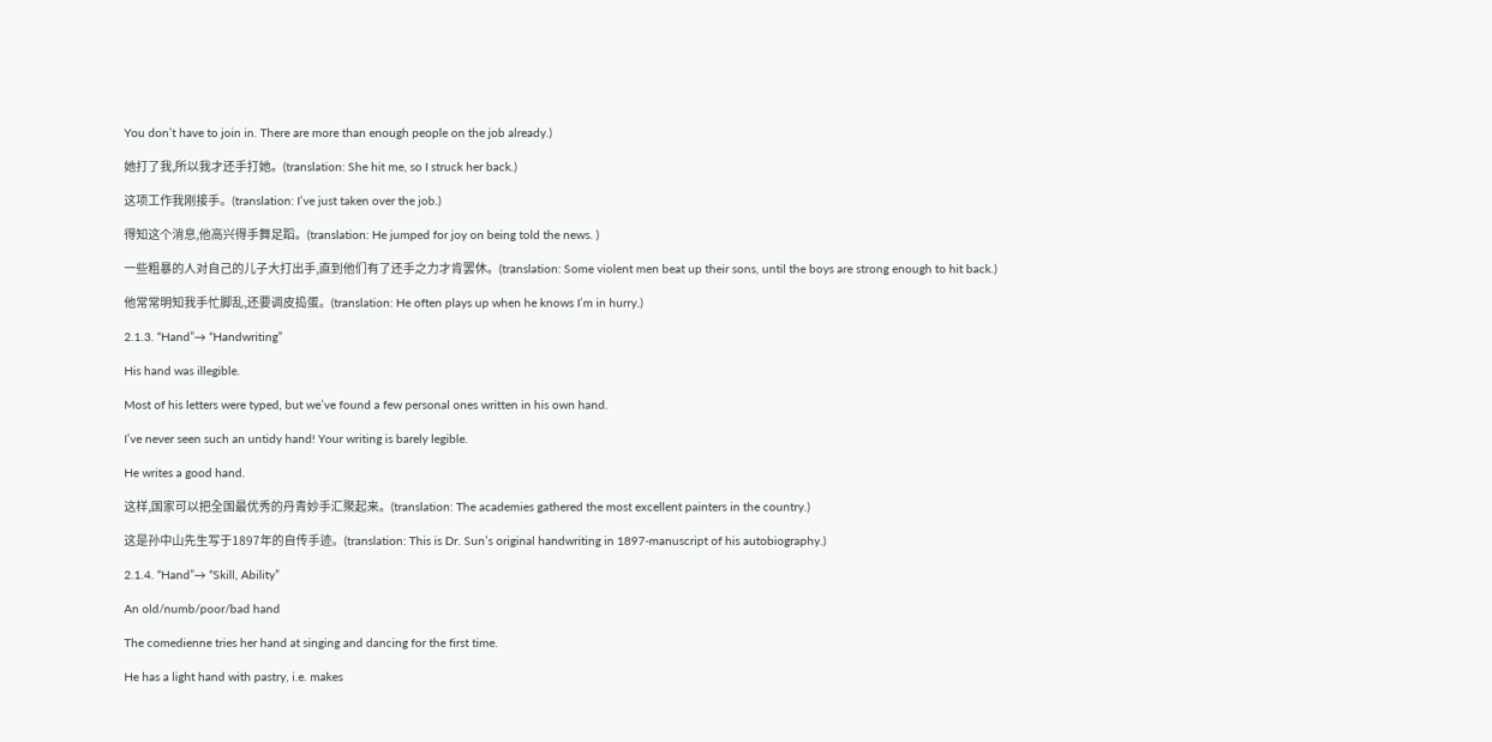You don’t have to join in. There are more than enough people on the job already.)

她打了我,所以我才还手打她。(translation: She hit me, so I struck her back.)

这项工作我刚接手。(translation: I’ve just taken over the job.)

得知这个消息,他高兴得手舞足蹈。(translation: He jumped for joy on being told the news. )

一些粗暴的人对自己的儿子大打出手,直到他们有了还手之力才肯罢休。(translation: Some violent men beat up their sons, until the boys are strong enough to hit back.)

他常常明知我手忙脚乱,还要调皮捣蛋。(translation: He often plays up when he knows I’m in hurry.)

2.1.3. “Hand”→ “Handwriting”

His hand was illegible.

Most of his letters were typed, but we’ve found a few personal ones written in his own hand.

I’ve never seen such an untidy hand! Your writing is barely legible.

He writes a good hand.

这样,国家可以把全国最优秀的丹青妙手汇聚起来。(translation: The academies gathered the most excellent painters in the country.)

这是孙中山先生写于1897年的自传手迹。(translation: This is Dr. Sun’s original handwriting in 1897-manuscript of his autobiography.)

2.1.4. “Hand”→ “Skill, Ability”

An old/numb/poor/bad hand

The comedienne tries her hand at singing and dancing for the first time.

He has a light hand with pastry, i.e. makes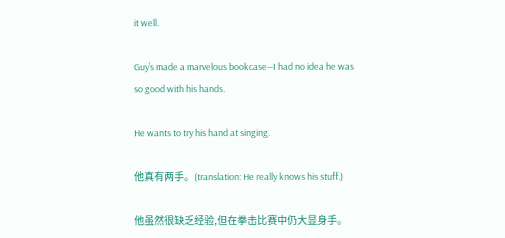it well.

Guy’s made a marvelous bookcase―I had no idea he was so good with his hands.

He wants to try his hand at singing.

他真有两手。(translation: He really knows his stuff.)

他虽然很缺乏经验,但在拳击比赛中仍大显身手。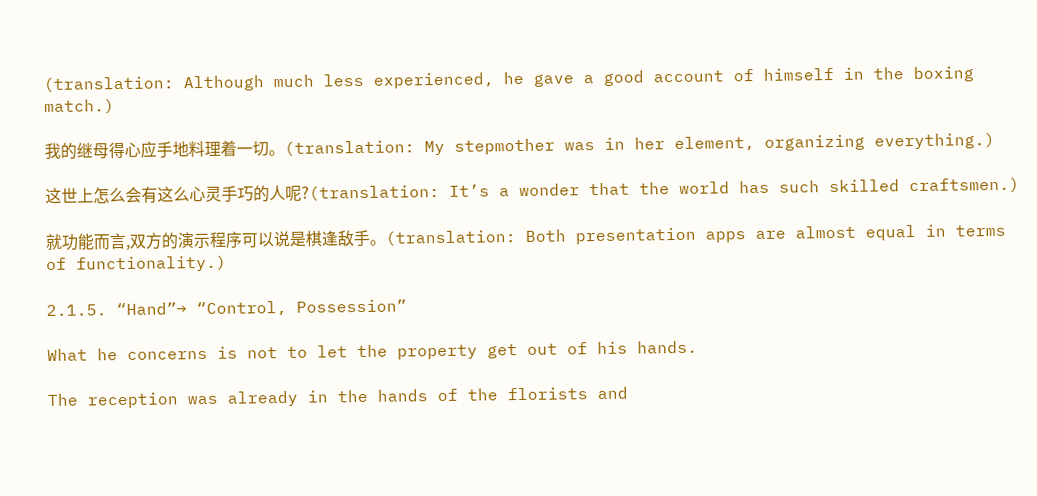(translation: Although much less experienced, he gave a good account of himself in the boxing match.)

我的继母得心应手地料理着一切。(translation: My stepmother was in her element, organizing everything.)

这世上怎么会有这么心灵手巧的人呢?(translation: It’s a wonder that the world has such skilled craftsmen.)

就功能而言,双方的演示程序可以说是棋逢敌手。(translation: Both presentation apps are almost equal in terms of functionality.)

2.1.5. “Hand”→ “Control, Possession”

What he concerns is not to let the property get out of his hands.

The reception was already in the hands of the florists and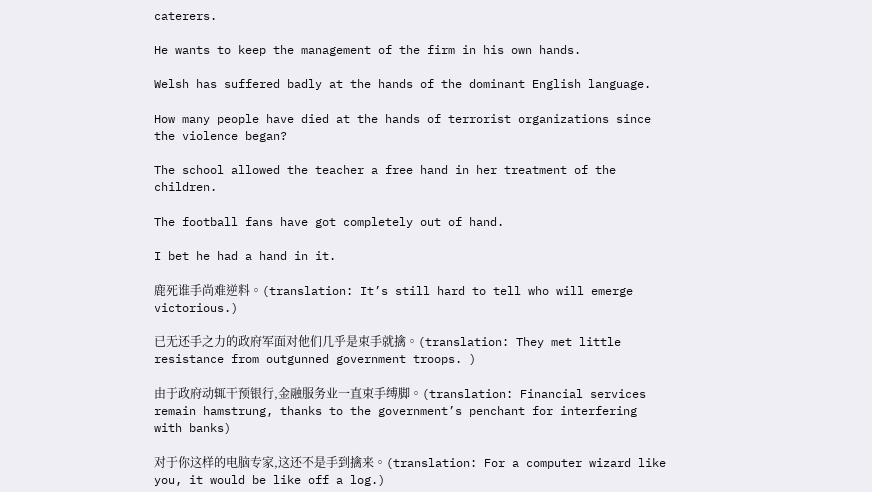caterers.

He wants to keep the management of the firm in his own hands.

Welsh has suffered badly at the hands of the dominant English language.

How many people have died at the hands of terrorist organizations since the violence began?

The school allowed the teacher a free hand in her treatment of the children.

The football fans have got completely out of hand.

I bet he had a hand in it.

鹿死谁手尚难逆料。(translation: It’s still hard to tell who will emerge victorious.)

已无还手之力的政府军面对他们几乎是束手就擒。(translation: They met little resistance from outgunned government troops. )

由于政府动辄干预银行,金融服务业一直束手缚脚。(translation: Financial services remain hamstrung, thanks to the government’s penchant for interfering with banks)

对于你这样的电脑专家,这还不是手到擒来。(translation: For a computer wizard like you, it would be like off a log.)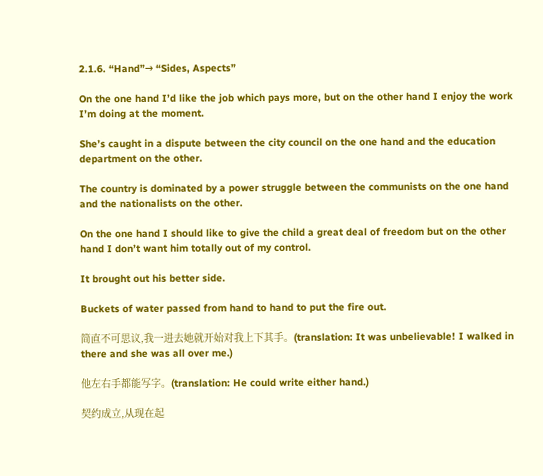2.1.6. “Hand”→ “Sides, Aspects”

On the one hand I’d like the job which pays more, but on the other hand I enjoy the work I’m doing at the moment.

She’s caught in a dispute between the city council on the one hand and the education department on the other.

The country is dominated by a power struggle between the communists on the one hand and the nationalists on the other.

On the one hand I should like to give the child a great deal of freedom but on the other hand I don’t want him totally out of my control.

It brought out his better side.

Buckets of water passed from hand to hand to put the fire out.

简直不可思议,我一进去她就开始对我上下其手。(translation: It was unbelievable! I walked in there and she was all over me.)

他左右手都能写字。(translation: He could write either hand.)

契约成立,从现在起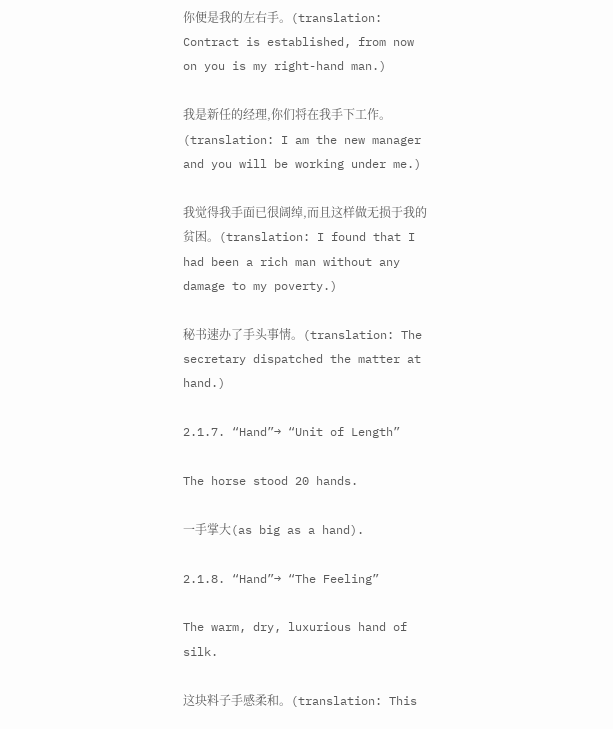你便是我的左右手。(translation: Contract is established, from now on you is my right-hand man.)

我是新任的经理,你们将在我手下工作。(translation: I am the new manager and you will be working under me.)

我觉得我手面已很阔绰,而且这样做无损于我的贫困。(translation: I found that I had been a rich man without any damage to my poverty.)

秘书速办了手头事情。(translation: The secretary dispatched the matter at hand.)

2.1.7. “Hand”→ “Unit of Length”

The horse stood 20 hands.

一手掌大(as big as a hand).

2.1.8. “Hand”→ “The Feeling”

The warm, dry, luxurious hand of silk.

这块料子手感柔和。(translation: This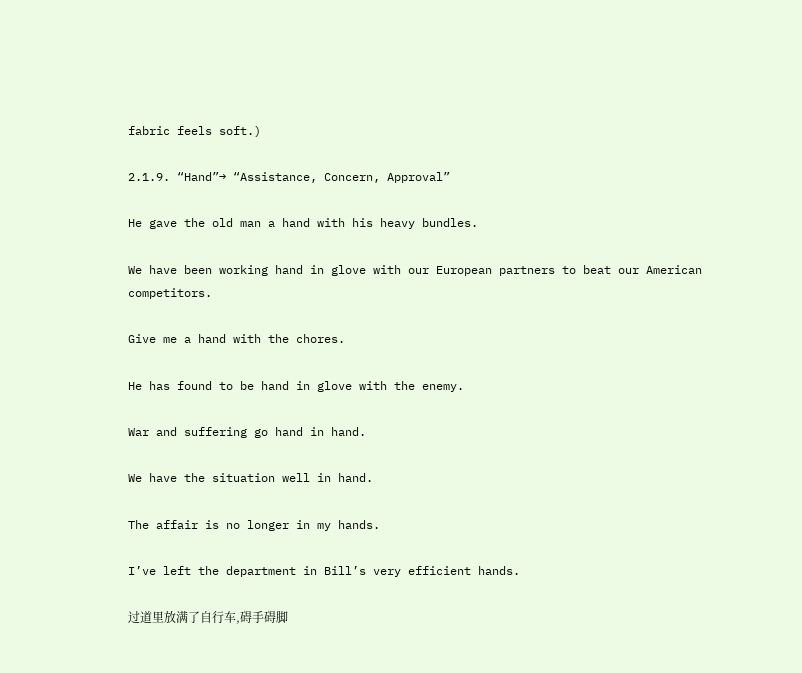fabric feels soft.)

2.1.9. “Hand”→ “Assistance, Concern, Approval”

He gave the old man a hand with his heavy bundles.

We have been working hand in glove with our European partners to beat our American competitors.

Give me a hand with the chores.

He has found to be hand in glove with the enemy.

War and suffering go hand in hand.

We have the situation well in hand.

The affair is no longer in my hands.

I’ve left the department in Bill’s very efficient hands.

过道里放满了自行车,碍手碍脚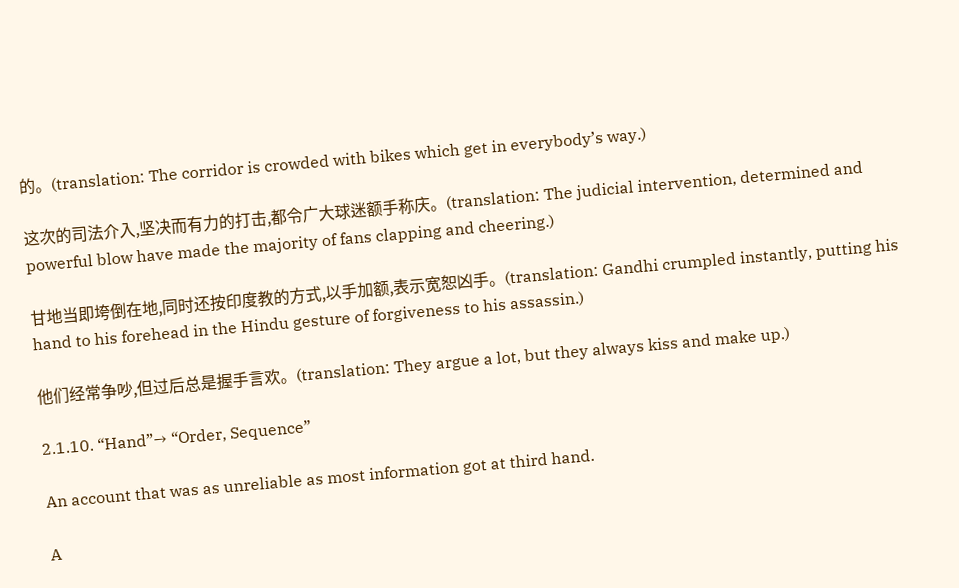的。(translation: The corridor is crowded with bikes which get in everybody’s way.)

这次的司法介入,坚决而有力的打击,都令广大球迷额手称庆。(translation: The judicial intervention, determined and powerful blow have made the majority of fans clapping and cheering.)

甘地当即垮倒在地,同时还按印度教的方式,以手加额,表示宽恕凶手。(translation: Gandhi crumpled instantly, putting his hand to his forehead in the Hindu gesture of forgiveness to his assassin.)

他们经常争吵,但过后总是握手言欢。(translation: They argue a lot, but they always kiss and make up.)

2.1.10. “Hand”→ “Order, Sequence”

An account that was as unreliable as most information got at third hand.

A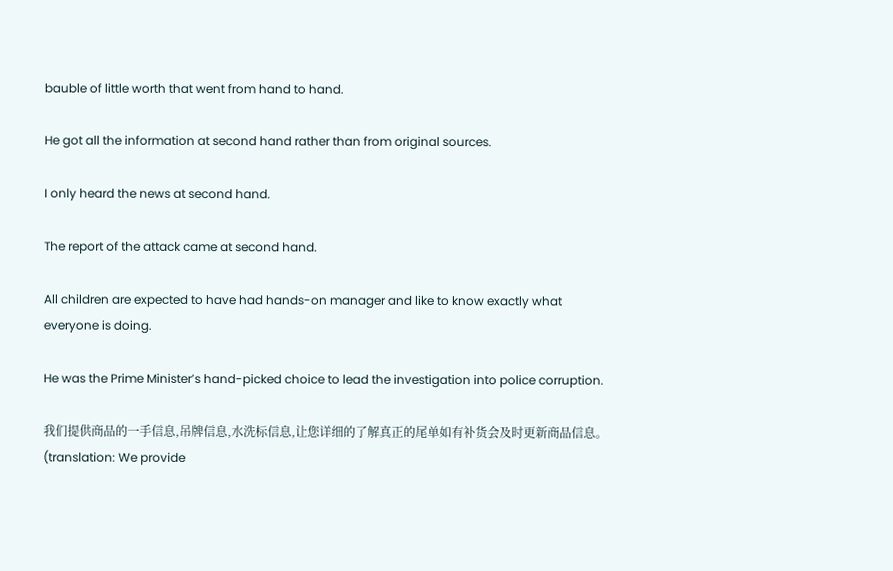bauble of little worth that went from hand to hand.

He got all the information at second hand rather than from original sources.

I only heard the news at second hand.

The report of the attack came at second hand.

All children are expected to have had hands-on manager and like to know exactly what everyone is doing.

He was the Prime Minister’s hand-picked choice to lead the investigation into police corruption.

我们提供商品的一手信息,吊牌信息,水洗标信息,让您详细的了解真正的尾单如有补货会及时更新商品信息。(translation: We provide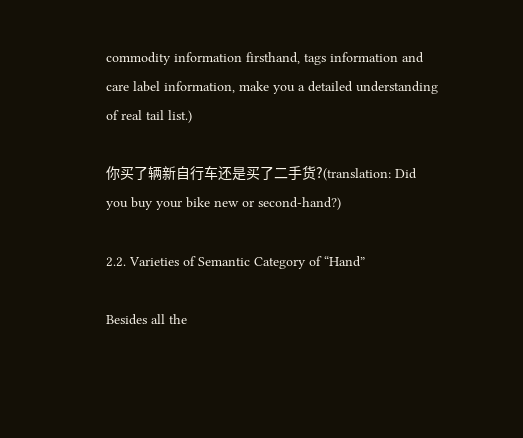commodity information firsthand, tags information and care label information, make you a detailed understanding of real tail list.)

你买了辆新自行车还是买了二手货?(translation: Did you buy your bike new or second-hand?)

2.2. Varieties of Semantic Category of “Hand”

Besides all the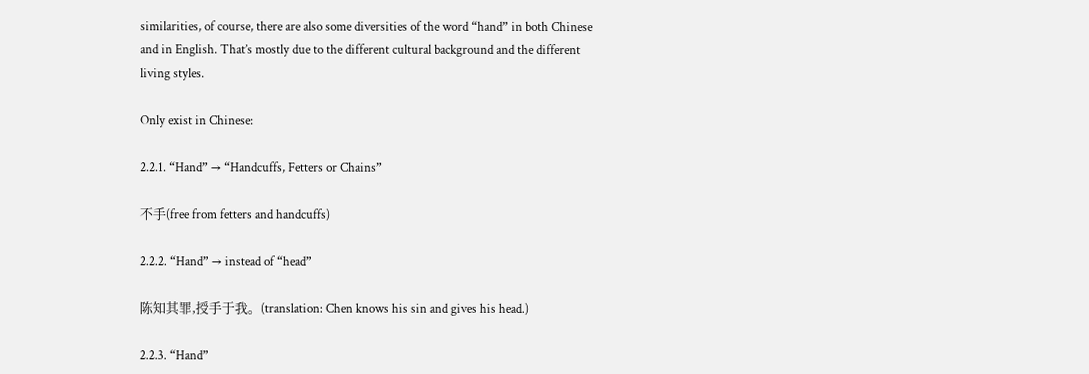similarities, of course, there are also some diversities of the word “hand” in both Chinese and in English. That’s mostly due to the different cultural background and the different living styles.

Only exist in Chinese:

2.2.1. “Hand” → “Handcuffs, Fetters or Chains”

不手(free from fetters and handcuffs)

2.2.2. “Hand” → instead of “head”

陈知其罪,授手于我。(translation: Chen knows his sin and gives his head.)

2.2.3. “Hand”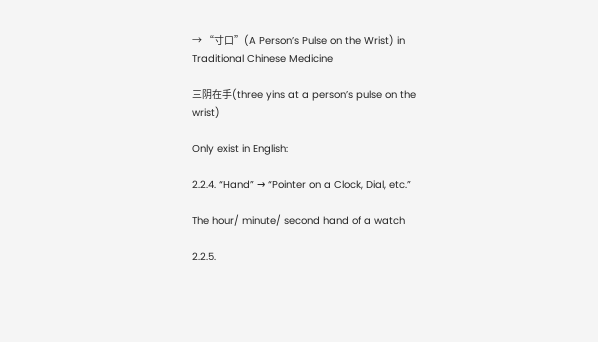→ “寸口”(A Person’s Pulse on the Wrist) in Traditional Chinese Medicine

三阴在手(three yins at a person’s pulse on the wrist)

Only exist in English:

2.2.4. “Hand” → “Pointer on a Clock, Dial, etc.”

The hour/ minute/ second hand of a watch

2.2.5.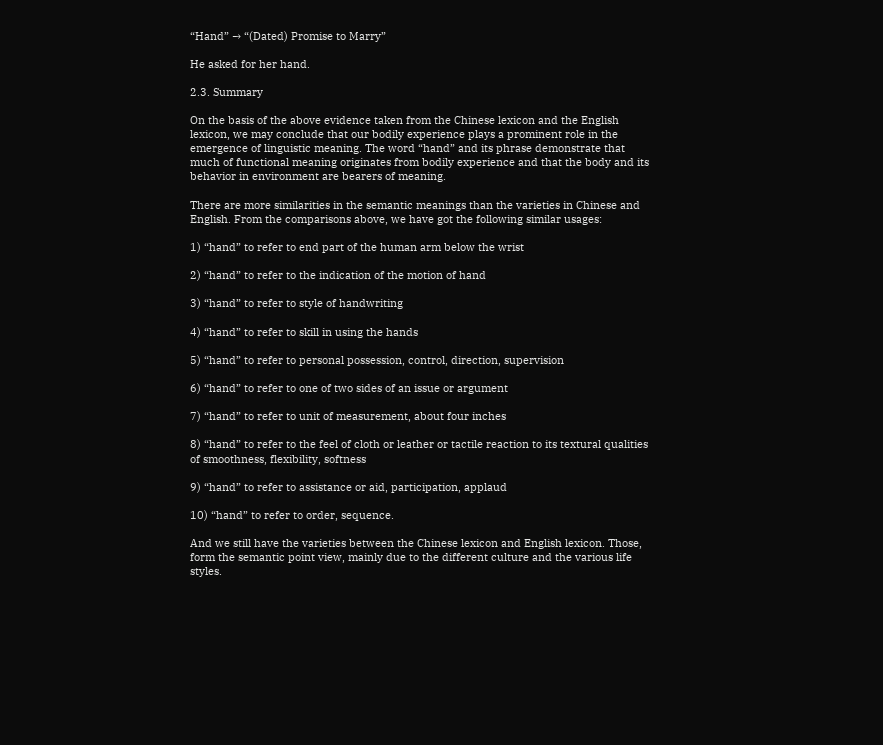“Hand” → “(Dated) Promise to Marry”

He asked for her hand.

2.3. Summary

On the basis of the above evidence taken from the Chinese lexicon and the English lexicon, we may conclude that our bodily experience plays a prominent role in the emergence of linguistic meaning. The word “hand” and its phrase demonstrate that much of functional meaning originates from bodily experience and that the body and its behavior in environment are bearers of meaning.

There are more similarities in the semantic meanings than the varieties in Chinese and English. From the comparisons above, we have got the following similar usages:

1) “hand” to refer to end part of the human arm below the wrist

2) “hand” to refer to the indication of the motion of hand

3) “hand” to refer to style of handwriting

4) “hand” to refer to skill in using the hands

5) “hand” to refer to personal possession, control, direction, supervision

6) “hand” to refer to one of two sides of an issue or argument

7) “hand” to refer to unit of measurement, about four inches

8) “hand” to refer to the feel of cloth or leather or tactile reaction to its textural qualities of smoothness, flexibility, softness

9) “hand” to refer to assistance or aid, participation, applaud

10) “hand” to refer to order, sequence.

And we still have the varieties between the Chinese lexicon and English lexicon. Those, form the semantic point view, mainly due to the different culture and the various life styles.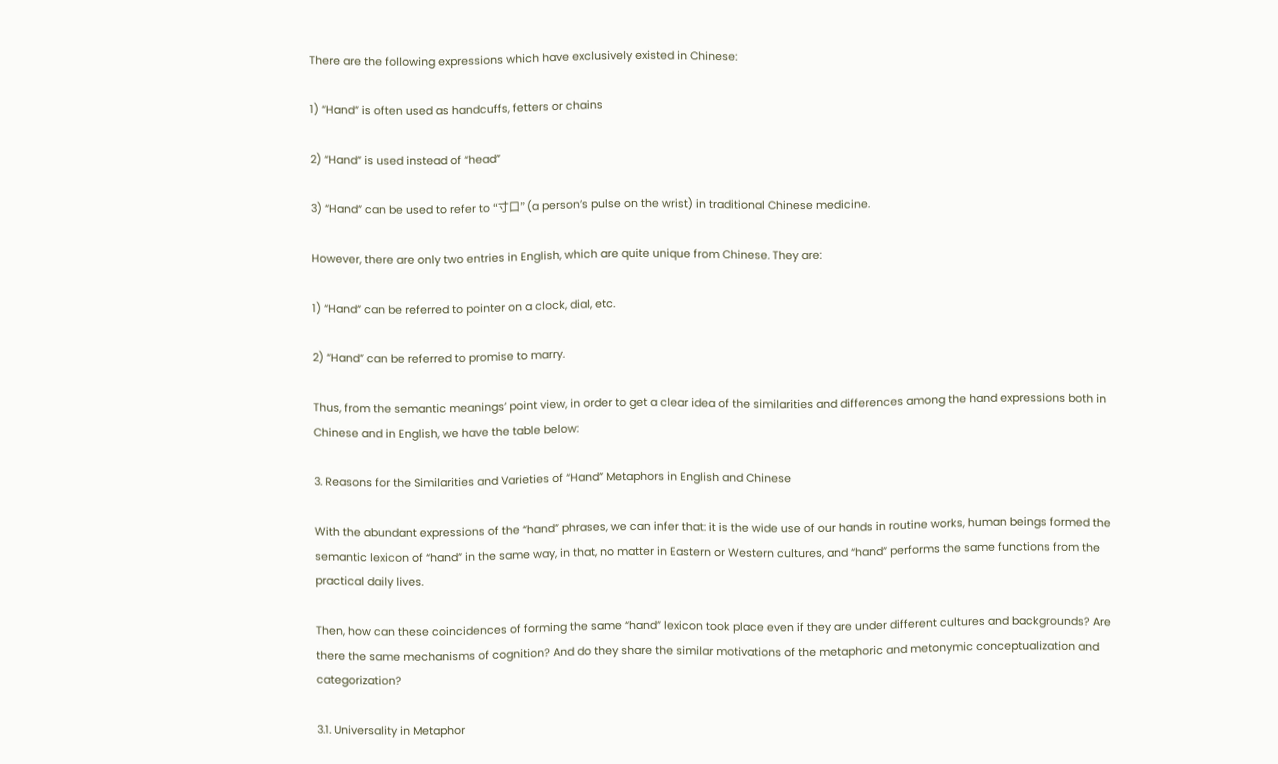There are the following expressions which have exclusively existed in Chinese:

1) “Hand” is often used as handcuffs, fetters or chains

2) “Hand” is used instead of “head”

3) “Hand” can be used to refer to “寸口” (a person’s pulse on the wrist) in traditional Chinese medicine.

However, there are only two entries in English, which are quite unique from Chinese. They are:

1) “Hand” can be referred to pointer on a clock, dial, etc.

2) “Hand” can be referred to promise to marry.

Thus, from the semantic meanings’ point view, in order to get a clear idea of the similarities and differences among the hand expressions both in Chinese and in English, we have the table below:

3. Reasons for the Similarities and Varieties of “Hand” Metaphors in English and Chinese

With the abundant expressions of the “hand” phrases, we can infer that: it is the wide use of our hands in routine works, human beings formed the semantic lexicon of “hand” in the same way, in that, no matter in Eastern or Western cultures, and “hand” performs the same functions from the practical daily lives.

Then, how can these coincidences of forming the same “hand” lexicon took place even if they are under different cultures and backgrounds? Are there the same mechanisms of cognition? And do they share the similar motivations of the metaphoric and metonymic conceptualization and categorization?

3.1. Universality in Metaphor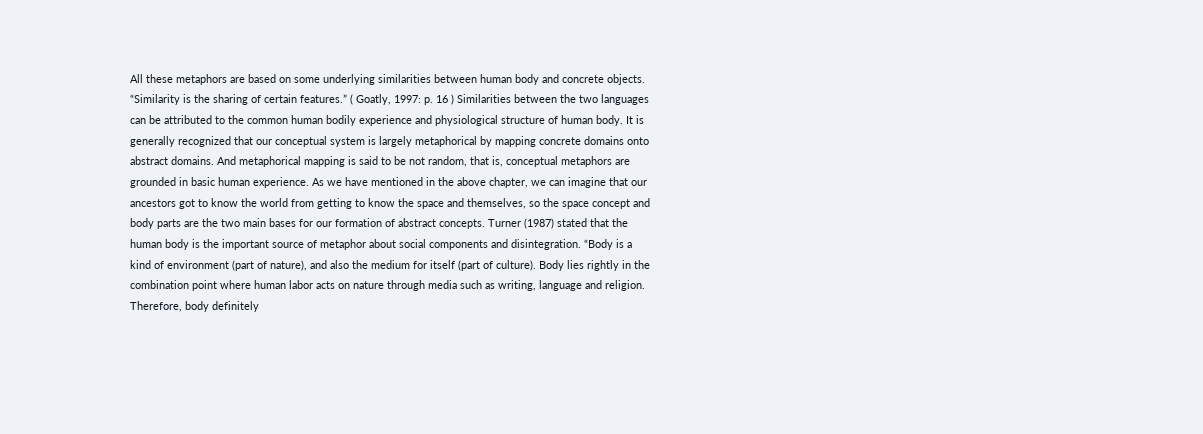All these metaphors are based on some underlying similarities between human body and concrete objects. “Similarity is the sharing of certain features.” ( Goatly, 1997: p. 16 ) Similarities between the two languages can be attributed to the common human bodily experience and physiological structure of human body. It is generally recognized that our conceptual system is largely metaphorical by mapping concrete domains onto abstract domains. And metaphorical mapping is said to be not random, that is, conceptual metaphors are grounded in basic human experience. As we have mentioned in the above chapter, we can imagine that our ancestors got to know the world from getting to know the space and themselves, so the space concept and body parts are the two main bases for our formation of abstract concepts. Turner (1987) stated that the human body is the important source of metaphor about social components and disintegration. “Body is a kind of environment (part of nature), and also the medium for itself (part of culture). Body lies rightly in the combination point where human labor acts on nature through media such as writing, language and religion. Therefore, body definitely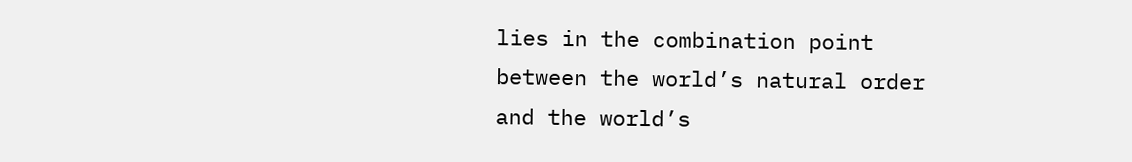lies in the combination point between the world’s natural order and the world’s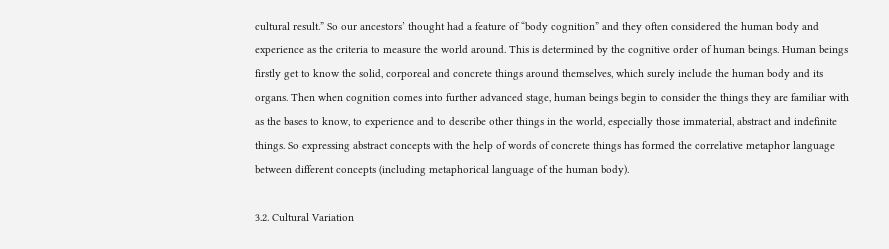cultural result.” So our ancestors’ thought had a feature of “body cognition” and they often considered the human body and experience as the criteria to measure the world around. This is determined by the cognitive order of human beings. Human beings firstly get to know the solid, corporeal and concrete things around themselves, which surely include the human body and its organs. Then when cognition comes into further advanced stage, human beings begin to consider the things they are familiar with as the bases to know, to experience and to describe other things in the world, especially those immaterial, abstract and indefinite things. So expressing abstract concepts with the help of words of concrete things has formed the correlative metaphor language between different concepts (including metaphorical language of the human body).

3.2. Cultural Variation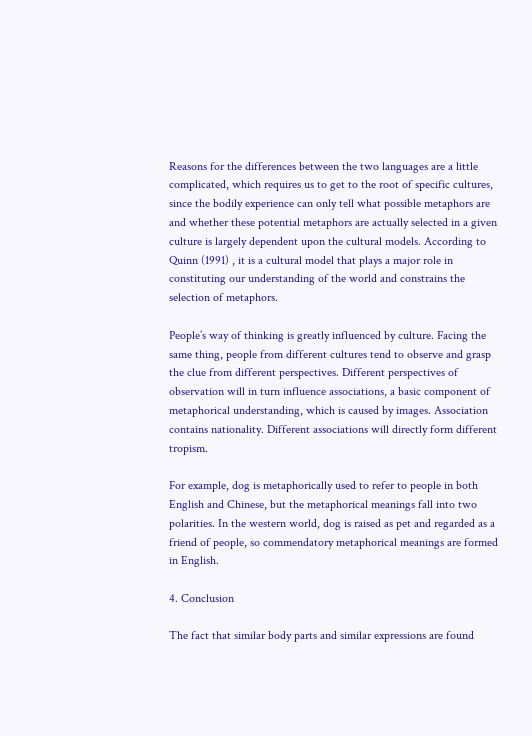Reasons for the differences between the two languages are a little complicated, which requires us to get to the root of specific cultures, since the bodily experience can only tell what possible metaphors are and whether these potential metaphors are actually selected in a given culture is largely dependent upon the cultural models. According to Quinn (1991) , it is a cultural model that plays a major role in constituting our understanding of the world and constrains the selection of metaphors.

People’s way of thinking is greatly influenced by culture. Facing the same thing, people from different cultures tend to observe and grasp the clue from different perspectives. Different perspectives of observation will in turn influence associations, a basic component of metaphorical understanding, which is caused by images. Association contains nationality. Different associations will directly form different tropism.

For example, dog is metaphorically used to refer to people in both English and Chinese, but the metaphorical meanings fall into two polarities. In the western world, dog is raised as pet and regarded as a friend of people, so commendatory metaphorical meanings are formed in English.

4. Conclusion

The fact that similar body parts and similar expressions are found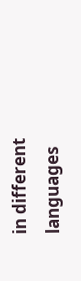in different languages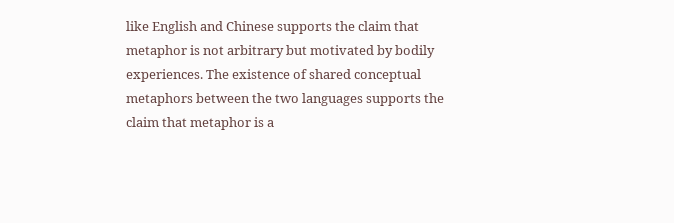like English and Chinese supports the claim that metaphor is not arbitrary but motivated by bodily experiences. The existence of shared conceptual metaphors between the two languages supports the claim that metaphor is a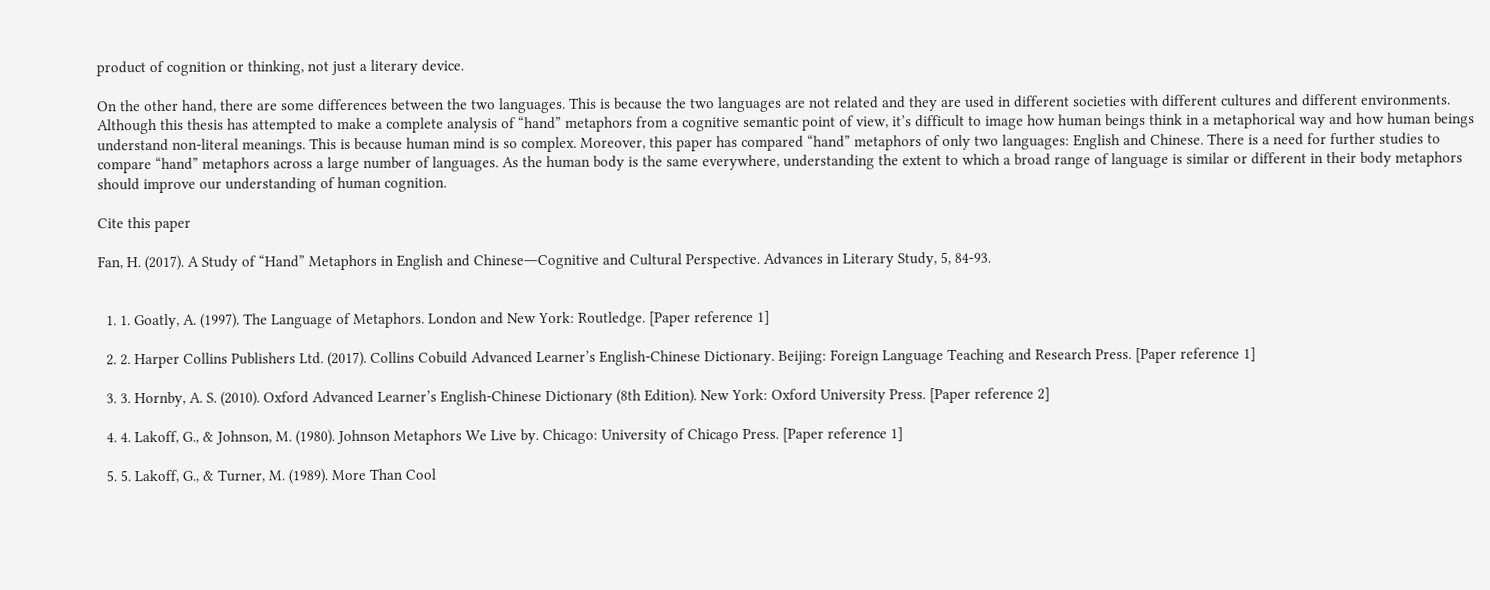product of cognition or thinking, not just a literary device.

On the other hand, there are some differences between the two languages. This is because the two languages are not related and they are used in different societies with different cultures and different environments. Although this thesis has attempted to make a complete analysis of “hand” metaphors from a cognitive semantic point of view, it’s difficult to image how human beings think in a metaphorical way and how human beings understand non-literal meanings. This is because human mind is so complex. Moreover, this paper has compared “hand” metaphors of only two languages: English and Chinese. There is a need for further studies to compare “hand” metaphors across a large number of languages. As the human body is the same everywhere, understanding the extent to which a broad range of language is similar or different in their body metaphors should improve our understanding of human cognition.

Cite this paper

Fan, H. (2017). A Study of “Hand” Metaphors in English and Chinese―Cognitive and Cultural Perspective. Advances in Literary Study, 5, 84-93.


  1. 1. Goatly, A. (1997). The Language of Metaphors. London and New York: Routledge. [Paper reference 1]

  2. 2. Harper Collins Publishers Ltd. (2017). Collins Cobuild Advanced Learner’s English-Chinese Dictionary. Beijing: Foreign Language Teaching and Research Press. [Paper reference 1]

  3. 3. Hornby, A. S. (2010). Oxford Advanced Learner’s English-Chinese Dictionary (8th Edition). New York: Oxford University Press. [Paper reference 2]

  4. 4. Lakoff, G., & Johnson, M. (1980). Johnson Metaphors We Live by. Chicago: University of Chicago Press. [Paper reference 1]

  5. 5. Lakoff, G., & Turner, M. (1989). More Than Cool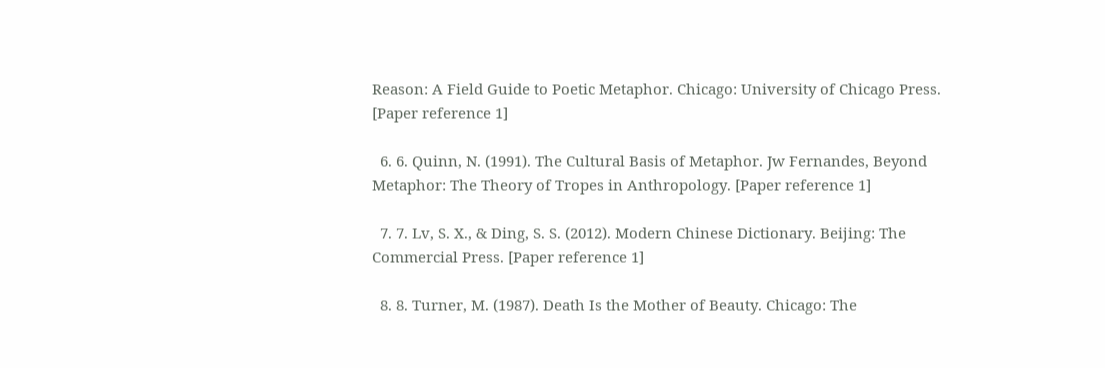Reason: A Field Guide to Poetic Metaphor. Chicago: University of Chicago Press. [Paper reference 1]

  6. 6. Quinn, N. (1991). The Cultural Basis of Metaphor. Jw Fernandes, Beyond Metaphor: The Theory of Tropes in Anthropology. [Paper reference 1]

  7. 7. Lv, S. X., & Ding, S. S. (2012). Modern Chinese Dictionary. Beijing: The Commercial Press. [Paper reference 1]

  8. 8. Turner, M. (1987). Death Is the Mother of Beauty. Chicago: The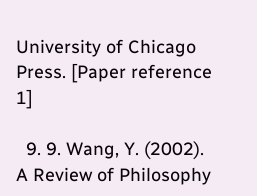University of Chicago Press. [Paper reference 1]

  9. 9. Wang, Y. (2002). A Review of Philosophy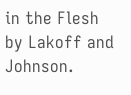in the Flesh by Lakoff and Johnson.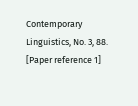Contemporary Linguistics, No. 3, 88. [Paper reference 1]